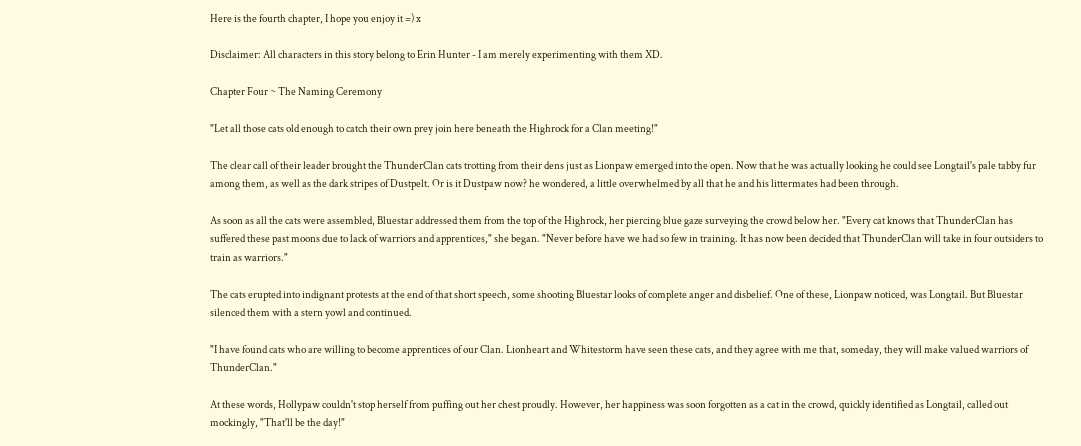Here is the fourth chapter, I hope you enjoy it =) x

Disclaimer: All characters in this story belong to Erin Hunter - I am merely experimenting with them XD.

Chapter Four ~ The Naming Ceremony

"Let all those cats old enough to catch their own prey join here beneath the Highrock for a Clan meeting!"

The clear call of their leader brought the ThunderClan cats trotting from their dens just as Lionpaw emerged into the open. Now that he was actually looking he could see Longtail's pale tabby fur among them, as well as the dark stripes of Dustpelt. Or is it Dustpaw now? he wondered, a little overwhelmed by all that he and his littermates had been through.

As soon as all the cats were assembled, Bluestar addressed them from the top of the Highrock, her piercing blue gaze surveying the crowd below her. "Every cat knows that ThunderClan has suffered these past moons due to lack of warriors and apprentices," she began. "Never before have we had so few in training. It has now been decided that ThunderClan will take in four outsiders to train as warriors."

The cats erupted into indignant protests at the end of that short speech, some shooting Bluestar looks of complete anger and disbelief. One of these, Lionpaw noticed, was Longtail. But Bluestar silenced them with a stern yowl and continued.

"I have found cats who are willing to become apprentices of our Clan. Lionheart and Whitestorm have seen these cats, and they agree with me that, someday, they will make valued warriors of ThunderClan."

At these words, Hollypaw couldn't stop herself from puffing out her chest proudly. However, her happiness was soon forgotten as a cat in the crowd, quickly identified as Longtail, called out mockingly, "That'll be the day!"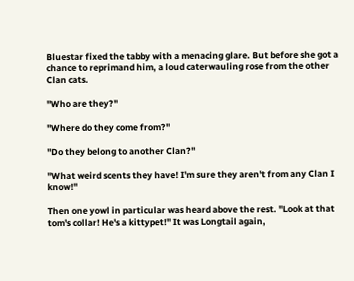Bluestar fixed the tabby with a menacing glare. But before she got a chance to reprimand him, a loud caterwauling rose from the other Clan cats.

"Who are they?"

"Where do they come from?"

"Do they belong to another Clan?"

"What weird scents they have! I'm sure they aren't from any Clan I know!"

Then one yowl in particular was heard above the rest. "Look at that tom's collar! He's a kittypet!" It was Longtail again,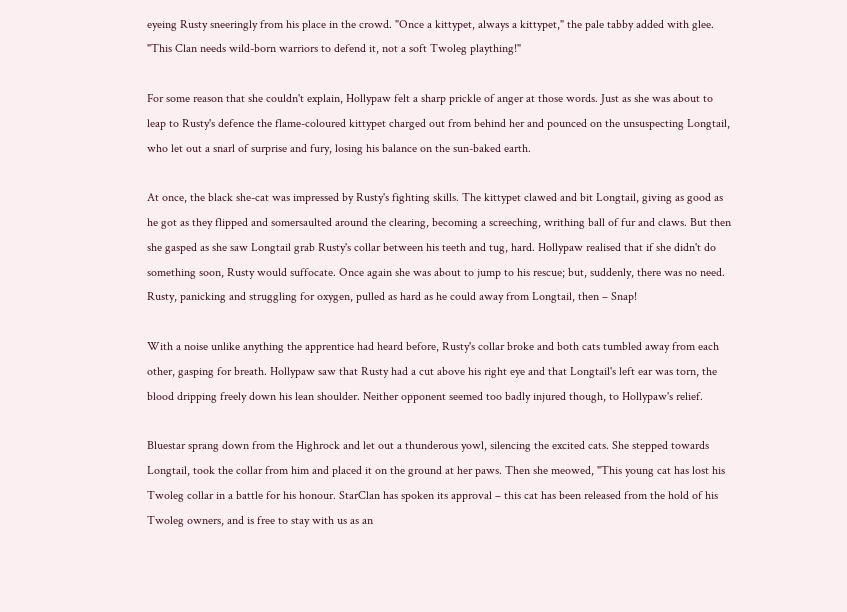eyeing Rusty sneeringly from his place in the crowd. "Once a kittypet, always a kittypet," the pale tabby added with glee. "This Clan needs wild-born warriors to defend it, not a soft Twoleg plaything!"

For some reason that she couldn't explain, Hollypaw felt a sharp prickle of anger at those words. Just as she was about to leap to Rusty's defence the flame-coloured kittypet charged out from behind her and pounced on the unsuspecting Longtail, who let out a snarl of surprise and fury, losing his balance on the sun-baked earth.

At once, the black she-cat was impressed by Rusty's fighting skills. The kittypet clawed and bit Longtail, giving as good as he got as they flipped and somersaulted around the clearing, becoming a screeching, writhing ball of fur and claws. But then she gasped as she saw Longtail grab Rusty's collar between his teeth and tug, hard. Hollypaw realised that if she didn't do something soon, Rusty would suffocate. Once again she was about to jump to his rescue; but, suddenly, there was no need. Rusty, panicking and struggling for oxygen, pulled as hard as he could away from Longtail, then – Snap!

With a noise unlike anything the apprentice had heard before, Rusty's collar broke and both cats tumbled away from each other, gasping for breath. Hollypaw saw that Rusty had a cut above his right eye and that Longtail's left ear was torn, the blood dripping freely down his lean shoulder. Neither opponent seemed too badly injured though, to Hollypaw's relief.

Bluestar sprang down from the Highrock and let out a thunderous yowl, silencing the excited cats. She stepped towards Longtail, took the collar from him and placed it on the ground at her paws. Then she meowed, "This young cat has lost his Twoleg collar in a battle for his honour. StarClan has spoken its approval – this cat has been released from the hold of his Twoleg owners, and is free to stay with us as an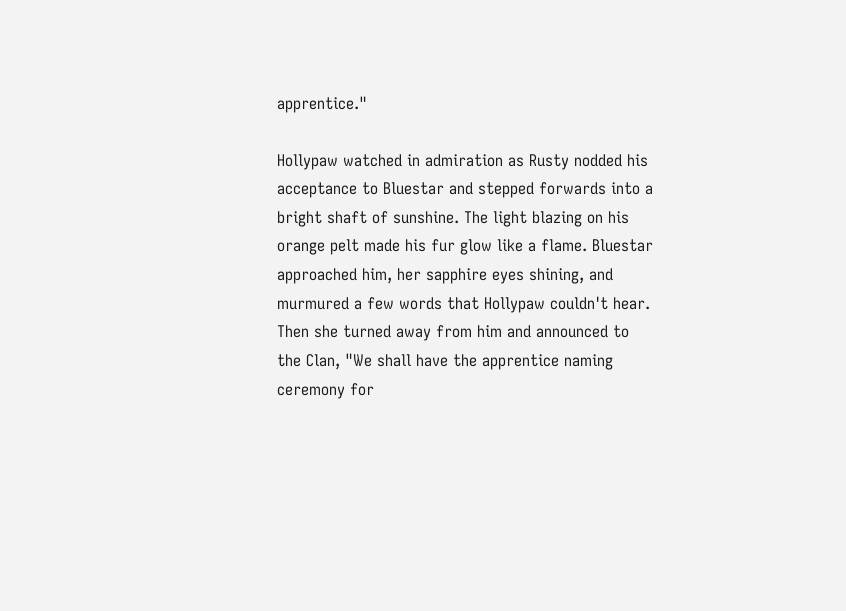apprentice."

Hollypaw watched in admiration as Rusty nodded his acceptance to Bluestar and stepped forwards into a bright shaft of sunshine. The light blazing on his orange pelt made his fur glow like a flame. Bluestar approached him, her sapphire eyes shining, and murmured a few words that Hollypaw couldn't hear. Then she turned away from him and announced to the Clan, "We shall have the apprentice naming ceremony for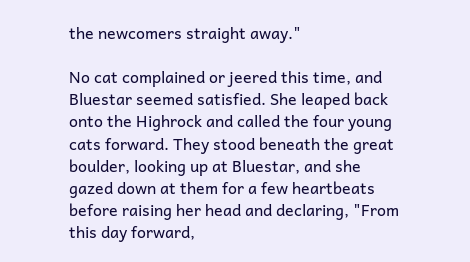the newcomers straight away."

No cat complained or jeered this time, and Bluestar seemed satisfied. She leaped back onto the Highrock and called the four young cats forward. They stood beneath the great boulder, looking up at Bluestar, and she gazed down at them for a few heartbeats before raising her head and declaring, "From this day forward,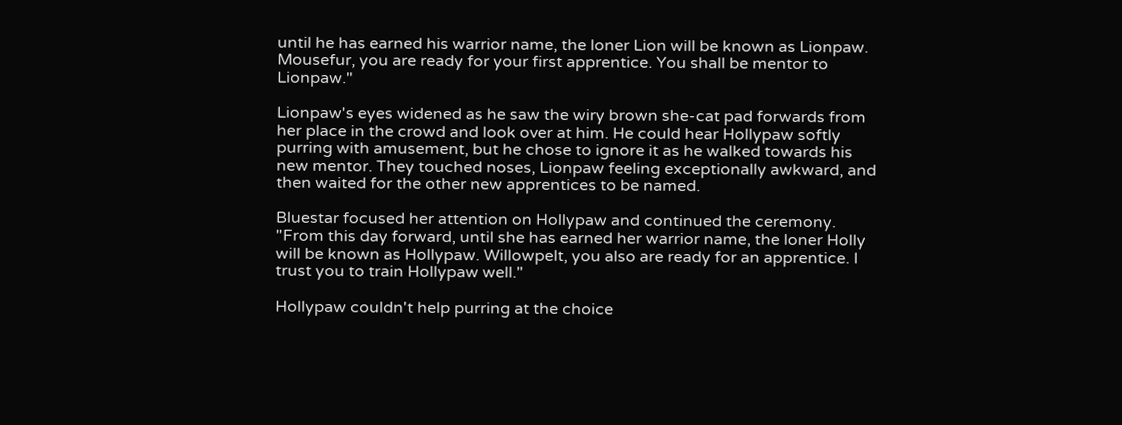until he has earned his warrior name, the loner Lion will be known as Lionpaw. Mousefur, you are ready for your first apprentice. You shall be mentor to Lionpaw."

Lionpaw's eyes widened as he saw the wiry brown she-cat pad forwards from her place in the crowd and look over at him. He could hear Hollypaw softly purring with amusement, but he chose to ignore it as he walked towards his new mentor. They touched noses, Lionpaw feeling exceptionally awkward, and then waited for the other new apprentices to be named.

Bluestar focused her attention on Hollypaw and continued the ceremony. "From this day forward, until she has earned her warrior name, the loner Holly will be known as Hollypaw. Willowpelt, you also are ready for an apprentice. I trust you to train Hollypaw well."

Hollypaw couldn't help purring at the choice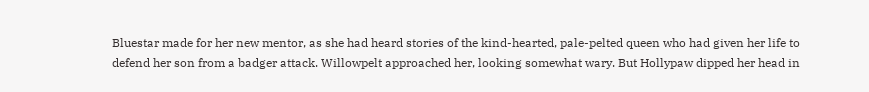Bluestar made for her new mentor, as she had heard stories of the kind-hearted, pale-pelted queen who had given her life to defend her son from a badger attack. Willowpelt approached her, looking somewhat wary. But Hollypaw dipped her head in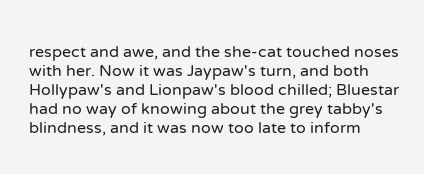respect and awe, and the she-cat touched noses with her. Now it was Jaypaw's turn, and both Hollypaw's and Lionpaw's blood chilled; Bluestar had no way of knowing about the grey tabby's blindness, and it was now too late to inform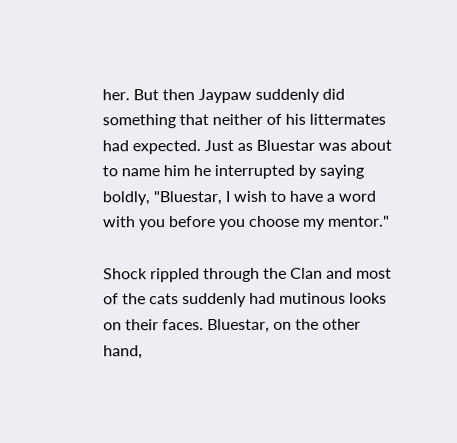her. But then Jaypaw suddenly did something that neither of his littermates had expected. Just as Bluestar was about to name him he interrupted by saying boldly, "Bluestar, I wish to have a word with you before you choose my mentor."

Shock rippled through the Clan and most of the cats suddenly had mutinous looks on their faces. Bluestar, on the other hand,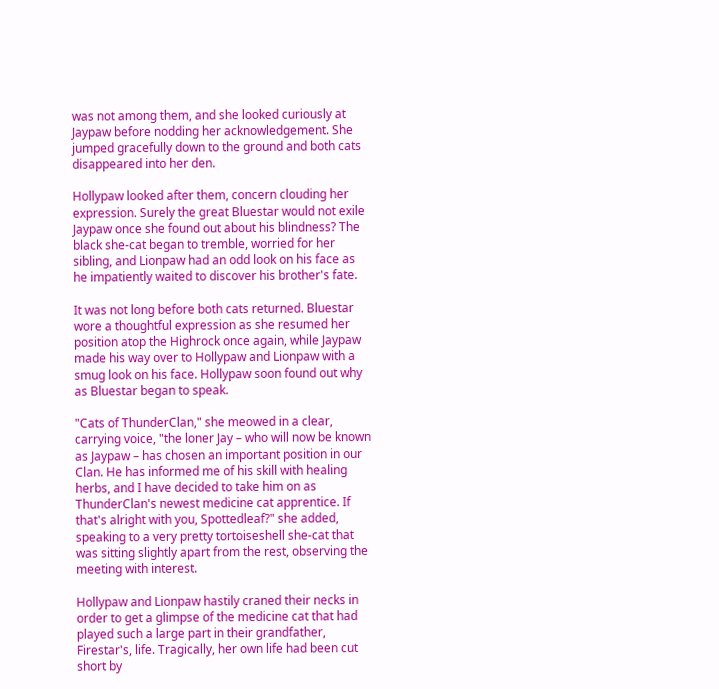was not among them, and she looked curiously at Jaypaw before nodding her acknowledgement. She jumped gracefully down to the ground and both cats disappeared into her den.

Hollypaw looked after them, concern clouding her expression. Surely the great Bluestar would not exile Jaypaw once she found out about his blindness? The black she-cat began to tremble, worried for her sibling, and Lionpaw had an odd look on his face as he impatiently waited to discover his brother's fate.

It was not long before both cats returned. Bluestar wore a thoughtful expression as she resumed her position atop the Highrock once again, while Jaypaw made his way over to Hollypaw and Lionpaw with a smug look on his face. Hollypaw soon found out why as Bluestar began to speak.

"Cats of ThunderClan," she meowed in a clear, carrying voice, "the loner Jay – who will now be known as Jaypaw – has chosen an important position in our Clan. He has informed me of his skill with healing herbs, and I have decided to take him on as ThunderClan's newest medicine cat apprentice. If that's alright with you, Spottedleaf?" she added, speaking to a very pretty tortoiseshell she-cat that was sitting slightly apart from the rest, observing the meeting with interest.

Hollypaw and Lionpaw hastily craned their necks in order to get a glimpse of the medicine cat that had played such a large part in their grandfather, Firestar's, life. Tragically, her own life had been cut short by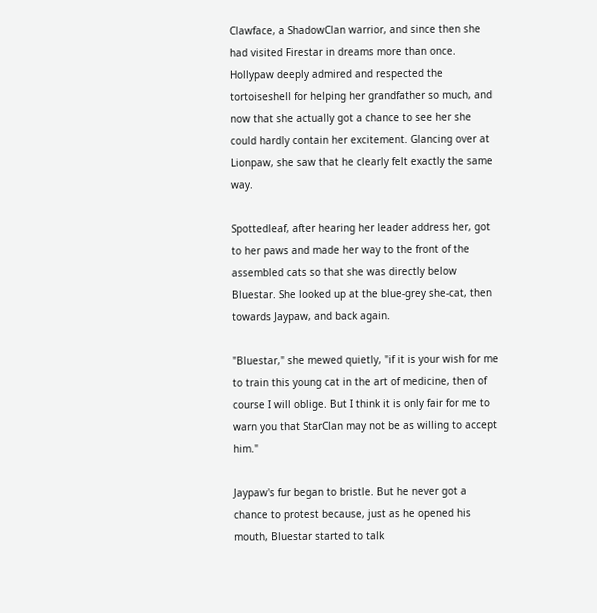Clawface, a ShadowClan warrior, and since then she had visited Firestar in dreams more than once. Hollypaw deeply admired and respected the tortoiseshell for helping her grandfather so much, and now that she actually got a chance to see her she could hardly contain her excitement. Glancing over at Lionpaw, she saw that he clearly felt exactly the same way.

Spottedleaf, after hearing her leader address her, got to her paws and made her way to the front of the assembled cats so that she was directly below Bluestar. She looked up at the blue-grey she-cat, then towards Jaypaw, and back again.

"Bluestar," she mewed quietly, "if it is your wish for me to train this young cat in the art of medicine, then of course I will oblige. But I think it is only fair for me to warn you that StarClan may not be as willing to accept him."

Jaypaw's fur began to bristle. But he never got a chance to protest because, just as he opened his mouth, Bluestar started to talk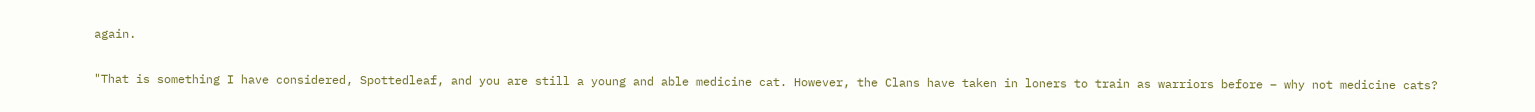again.

"That is something I have considered, Spottedleaf, and you are still a young and able medicine cat. However, the Clans have taken in loners to train as warriors before – why not medicine cats?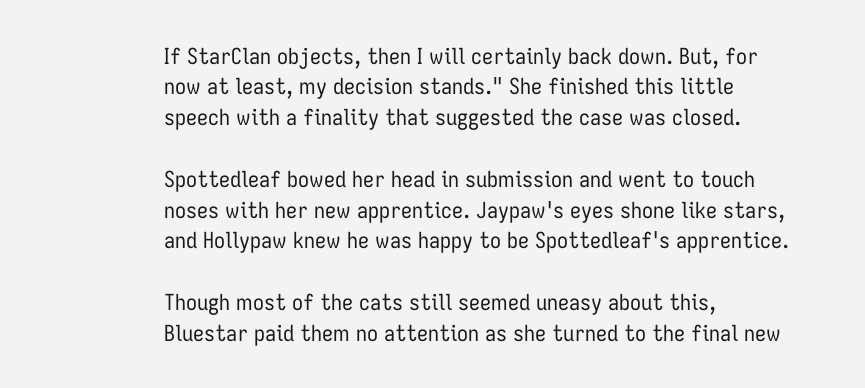If StarClan objects, then I will certainly back down. But, for now at least, my decision stands." She finished this little speech with a finality that suggested the case was closed.

Spottedleaf bowed her head in submission and went to touch noses with her new apprentice. Jaypaw's eyes shone like stars, and Hollypaw knew he was happy to be Spottedleaf's apprentice.

Though most of the cats still seemed uneasy about this, Bluestar paid them no attention as she turned to the final new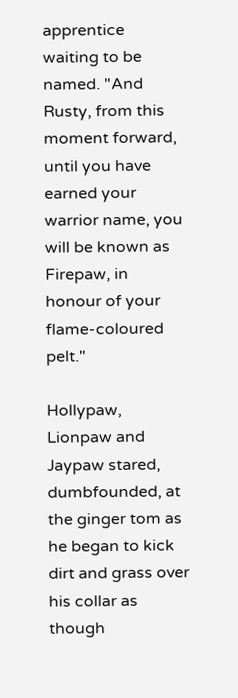apprentice waiting to be named. "And Rusty, from this moment forward, until you have earned your warrior name, you will be known as Firepaw, in honour of your flame-coloured pelt."

Hollypaw, Lionpaw and Jaypaw stared, dumbfounded, at the ginger tom as he began to kick dirt and grass over his collar as though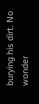burying his dirt. No wonder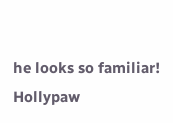he looks so familiar! Hollypaw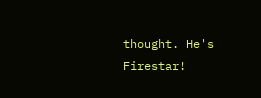thought. He's Firestar!